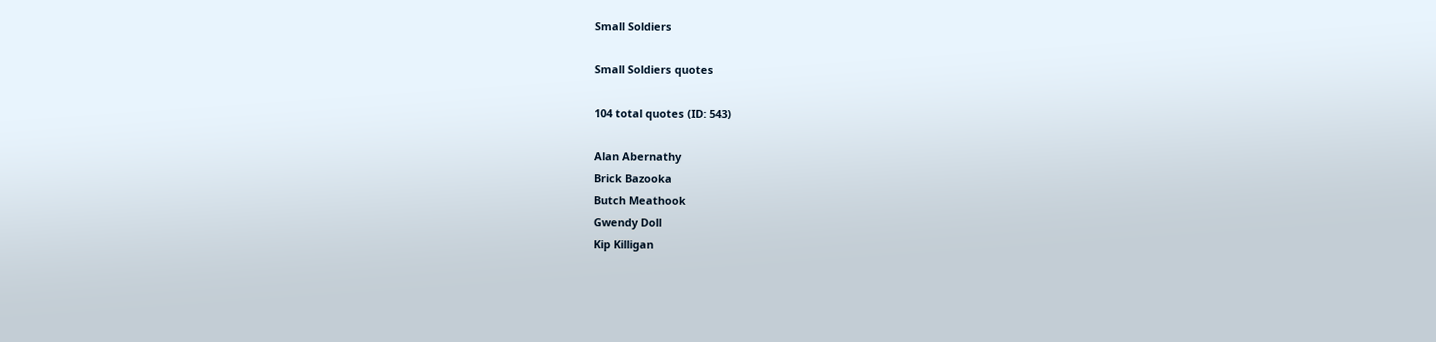Small Soldiers

Small Soldiers quotes

104 total quotes (ID: 543)

Alan Abernathy
Brick Bazooka
Butch Meathook
Gwendy Doll
Kip Killigan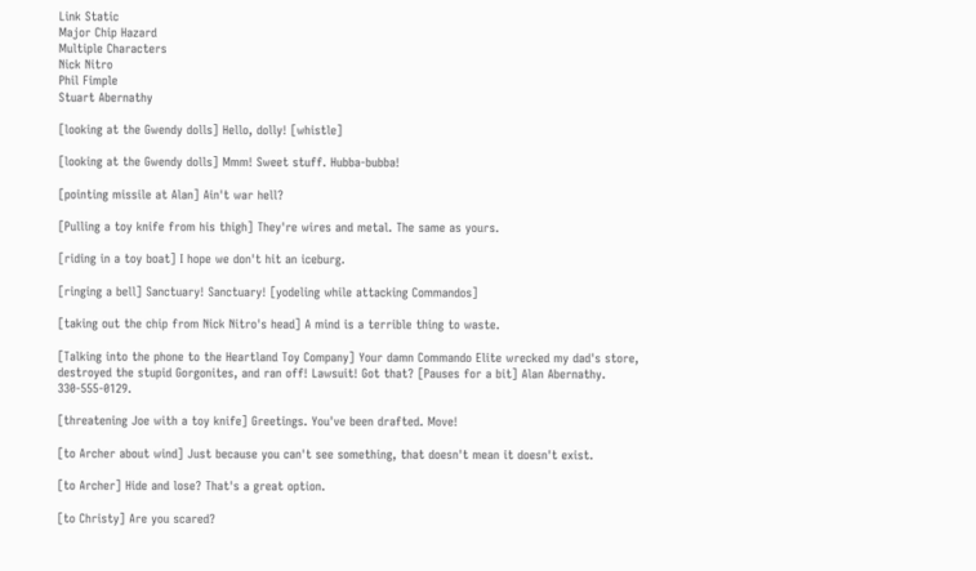Link Static
Major Chip Hazard
Multiple Characters
Nick Nitro
Phil Fimple
Stuart Abernathy

[looking at the Gwendy dolls] Hello, dolly! [whistle]

[looking at the Gwendy dolls] Mmm! Sweet stuff. Hubba-bubba!

[pointing missile at Alan] Ain't war hell?

[Pulling a toy knife from his thigh] They're wires and metal. The same as yours.

[riding in a toy boat] I hope we don't hit an iceburg.

[ringing a bell] Sanctuary! Sanctuary! [yodeling while attacking Commandos]

[taking out the chip from Nick Nitro's head] A mind is a terrible thing to waste.

[Talking into the phone to the Heartland Toy Company] Your damn Commando Elite wrecked my dad's store, destroyed the stupid Gorgonites, and ran off! Lawsuit! Got that? [Pauses for a bit] Alan Abernathy. 330-555-0129.

[threatening Joe with a toy knife] Greetings. You've been drafted. Move!

[to Archer about wind] Just because you can't see something, that doesn't mean it doesn't exist.

[to Archer] Hide and lose? That's a great option.

[to Christy] Are you scared?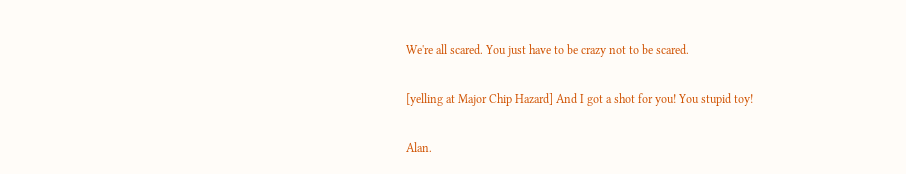We're all scared. You just have to be crazy not to be scared.

[yelling at Major Chip Hazard] And I got a shot for you! You stupid toy!

Alan.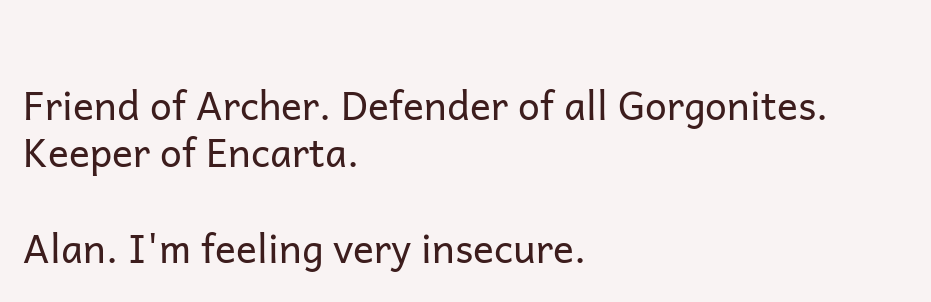Friend of Archer. Defender of all Gorgonites. Keeper of Encarta.

Alan. I'm feeling very insecure.